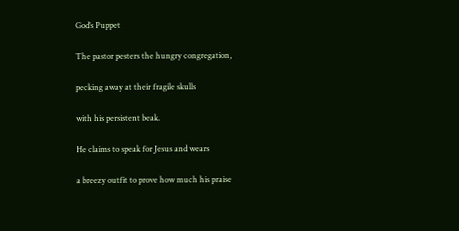God’s Puppet

The pastor pesters the hungry congregation,

pecking away at their fragile skulls

with his persistent beak.

He claims to speak for Jesus and wears

a breezy outfit to prove how much his praise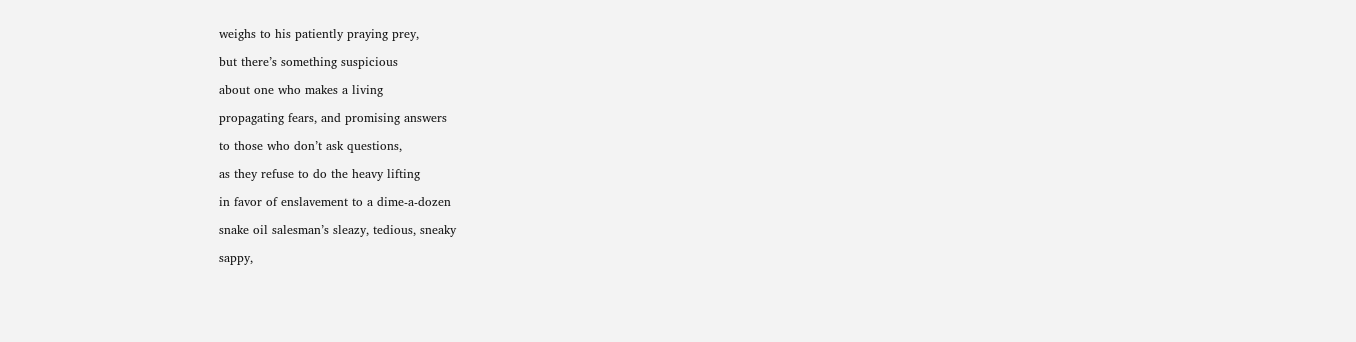weighs to his patiently praying prey,

but there’s something suspicious

about one who makes a living

propagating fears, and promising answers

to those who don’t ask questions,

as they refuse to do the heavy lifting

in favor of enslavement to a dime-a-dozen

snake oil salesman’s sleazy, tedious, sneaky

sappy,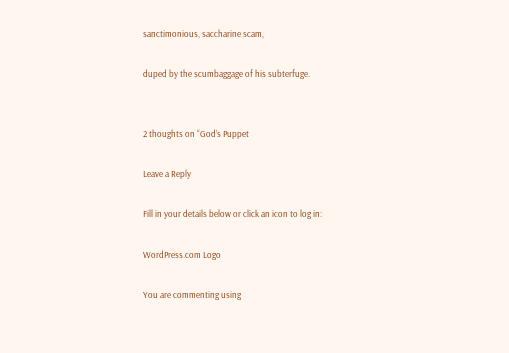sanctimonious, saccharine scam,

duped by the scumbaggage of his subterfuge.


2 thoughts on “God’s Puppet

Leave a Reply

Fill in your details below or click an icon to log in:

WordPress.com Logo

You are commenting using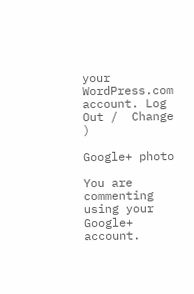your WordPress.com account. Log Out /  Change )

Google+ photo

You are commenting using your Google+ account.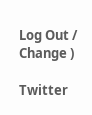Log Out /  Change )

Twitter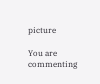picture

You are commenting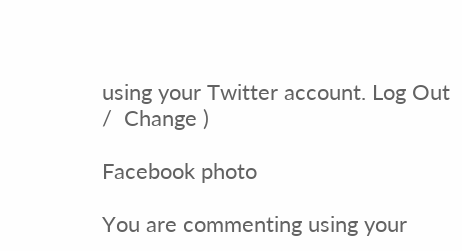using your Twitter account. Log Out /  Change )

Facebook photo

You are commenting using your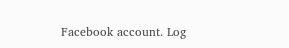Facebook account. Log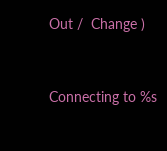Out /  Change )


Connecting to %s